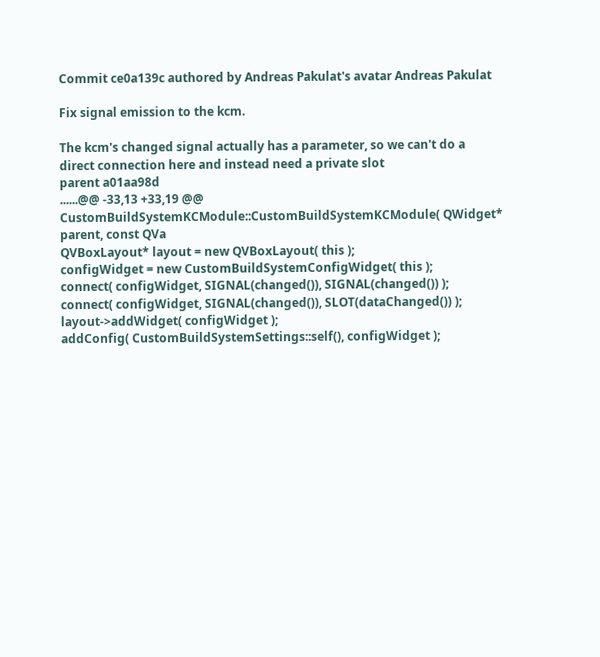Commit ce0a139c authored by Andreas Pakulat's avatar Andreas Pakulat

Fix signal emission to the kcm.

The kcm's changed signal actually has a parameter, so we can't do a
direct connection here and instead need a private slot
parent a01aa98d
......@@ -33,13 +33,19 @@ CustomBuildSystemKCModule::CustomBuildSystemKCModule( QWidget* parent, const QVa
QVBoxLayout* layout = new QVBoxLayout( this );
configWidget = new CustomBuildSystemConfigWidget( this );
connect( configWidget, SIGNAL(changed()), SIGNAL(changed()) );
connect( configWidget, SIGNAL(changed()), SLOT(dataChanged()) );
layout->addWidget( configWidget );
addConfig( CustomBuildSystemSettings::self(), configWidget );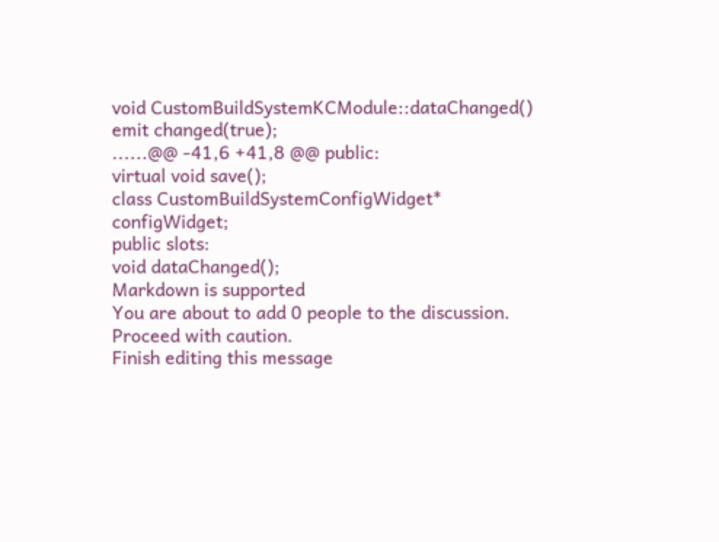void CustomBuildSystemKCModule::dataChanged()
emit changed(true);
......@@ -41,6 +41,8 @@ public:
virtual void save();
class CustomBuildSystemConfigWidget* configWidget;
public slots:
void dataChanged();
Markdown is supported
You are about to add 0 people to the discussion. Proceed with caution.
Finish editing this message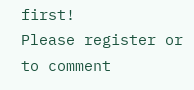first!
Please register or to comment